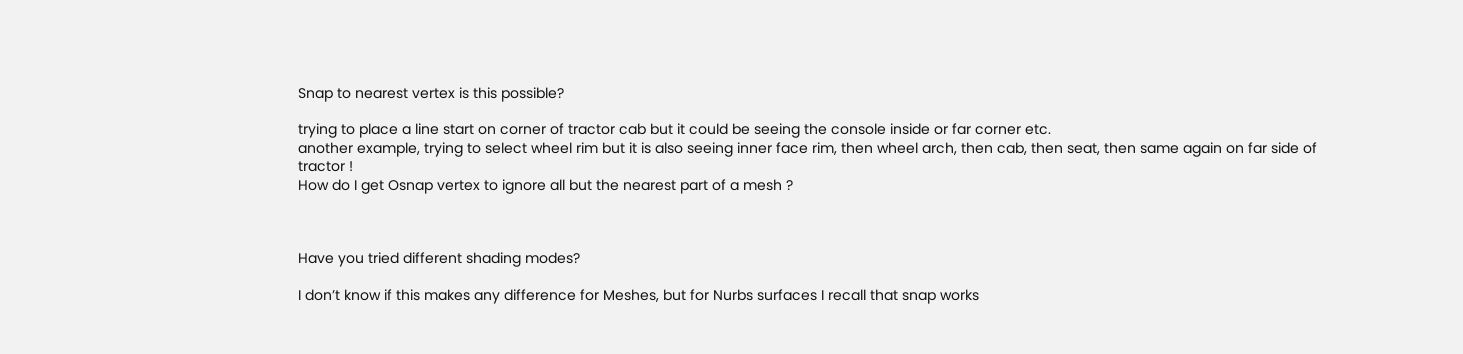Snap to nearest vertex is this possible?

trying to place a line start on corner of tractor cab but it could be seeing the console inside or far corner etc.
another example, trying to select wheel rim but it is also seeing inner face rim, then wheel arch, then cab, then seat, then same again on far side of tractor !
How do I get Osnap vertex to ignore all but the nearest part of a mesh ?



Have you tried different shading modes?

I don’t know if this makes any difference for Meshes, but for Nurbs surfaces I recall that snap works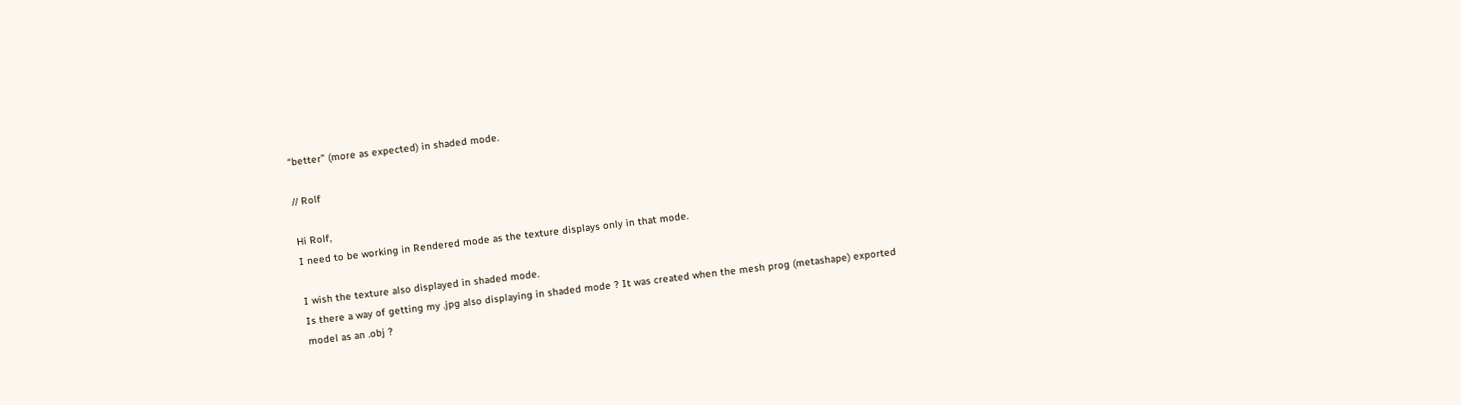“better” (more as expected) in shaded mode.

// Rolf

Hi Rolf,
I need to be working in Rendered mode as the texture displays only in that mode.

I wish the texture also displayed in shaded mode.
Is there a way of getting my .jpg also displaying in shaded mode ? It was created when the mesh prog (metashape) exported model as an .obj ?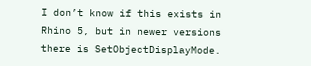I don’t know if this exists in Rhino 5, but in newer versions there is SetObjectDisplayMode.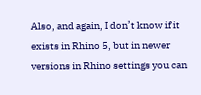Also, and again, I don’t know if it exists in Rhino 5, but in newer versions in Rhino settings you can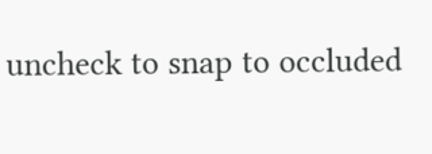uncheck to snap to occluded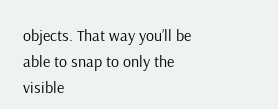objects. That way you’ll be able to snap to only the visible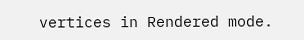vertices in Rendered mode.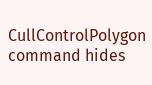CullControlPolygon command hides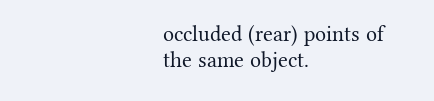occluded (rear) points of the same object.